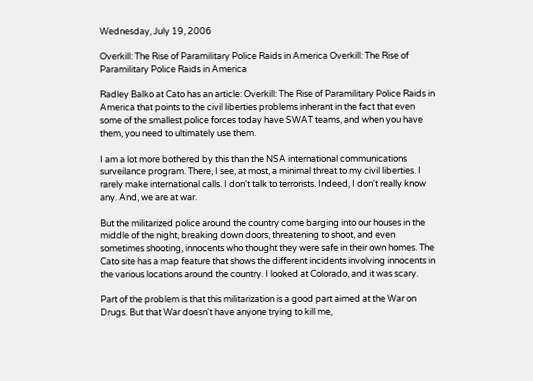Wednesday, July 19, 2006

Overkill: The Rise of Paramilitary Police Raids in America Overkill: The Rise of Paramilitary Police Raids in America

Radley Balko at Cato has an article: Overkill: The Rise of Paramilitary Police Raids in America that points to the civil liberties problems inherant in the fact that even some of the smallest police forces today have SWAT teams, and when you have them, you need to ultimately use them.

I am a lot more bothered by this than the NSA international communications surveilance program. There, I see, at most, a minimal threat to my civil liberties. I rarely make international calls. I don't talk to terrorists. Indeed, I don't really know any. And, we are at war.

But the militarized police around the country come barging into our houses in the middle of the night, breaking down doors, threatening to shoot, and even sometimes shooting, innocents who thought they were safe in their own homes. The Cato site has a map feature that shows the different incidents involving innocents in the various locations around the country. I looked at Colorado, and it was scary.

Part of the problem is that this militarization is a good part aimed at the War on Drugs. But that War doesn't have anyone trying to kill me,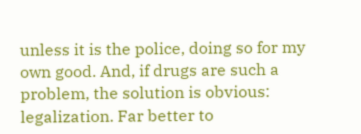unless it is the police, doing so for my own good. And, if drugs are such a problem, the solution is obvious: legalization. Far better to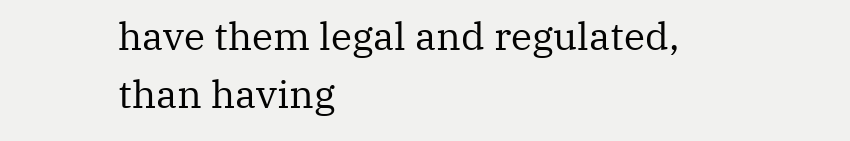have them legal and regulated, than having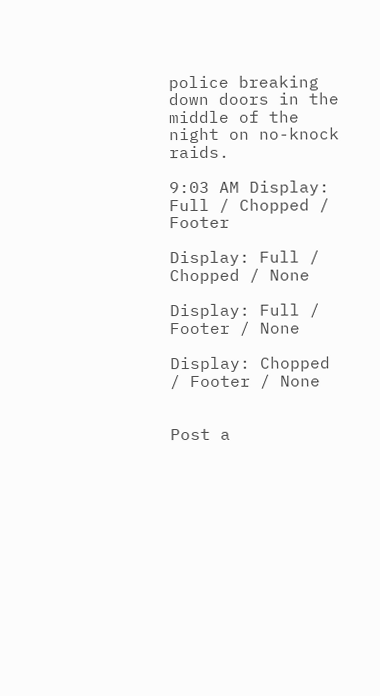police breaking down doors in the middle of the night on no-knock raids.

9:03 AM Display: Full / Chopped / Footer

Display: Full / Chopped / None

Display: Full / Footer / None

Display: Chopped / Footer / None


Post a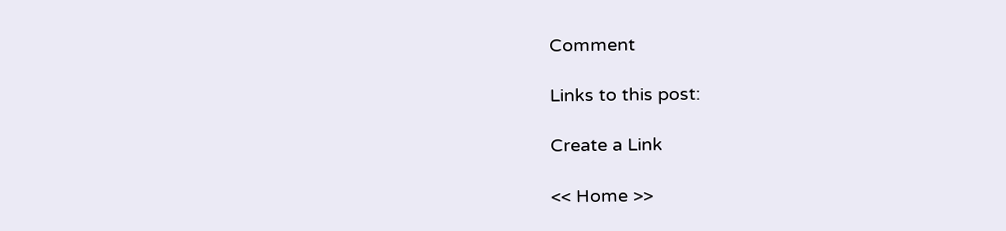Comment

Links to this post:

Create a Link

<< Home >>